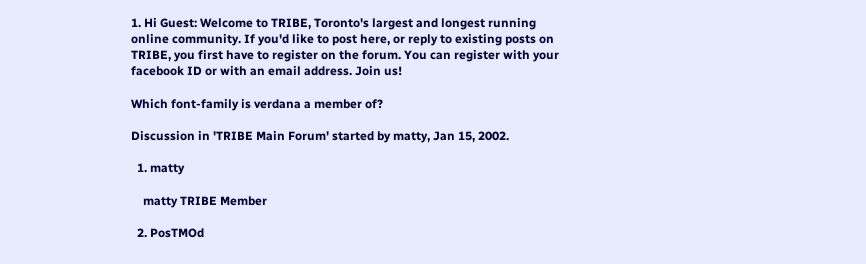1. Hi Guest: Welcome to TRIBE, Toronto's largest and longest running online community. If you'd like to post here, or reply to existing posts on TRIBE, you first have to register on the forum. You can register with your facebook ID or with an email address. Join us!

Which font-family is verdana a member of?

Discussion in 'TRIBE Main Forum' started by matty, Jan 15, 2002.

  1. matty

    matty TRIBE Member

  2. PosTMOd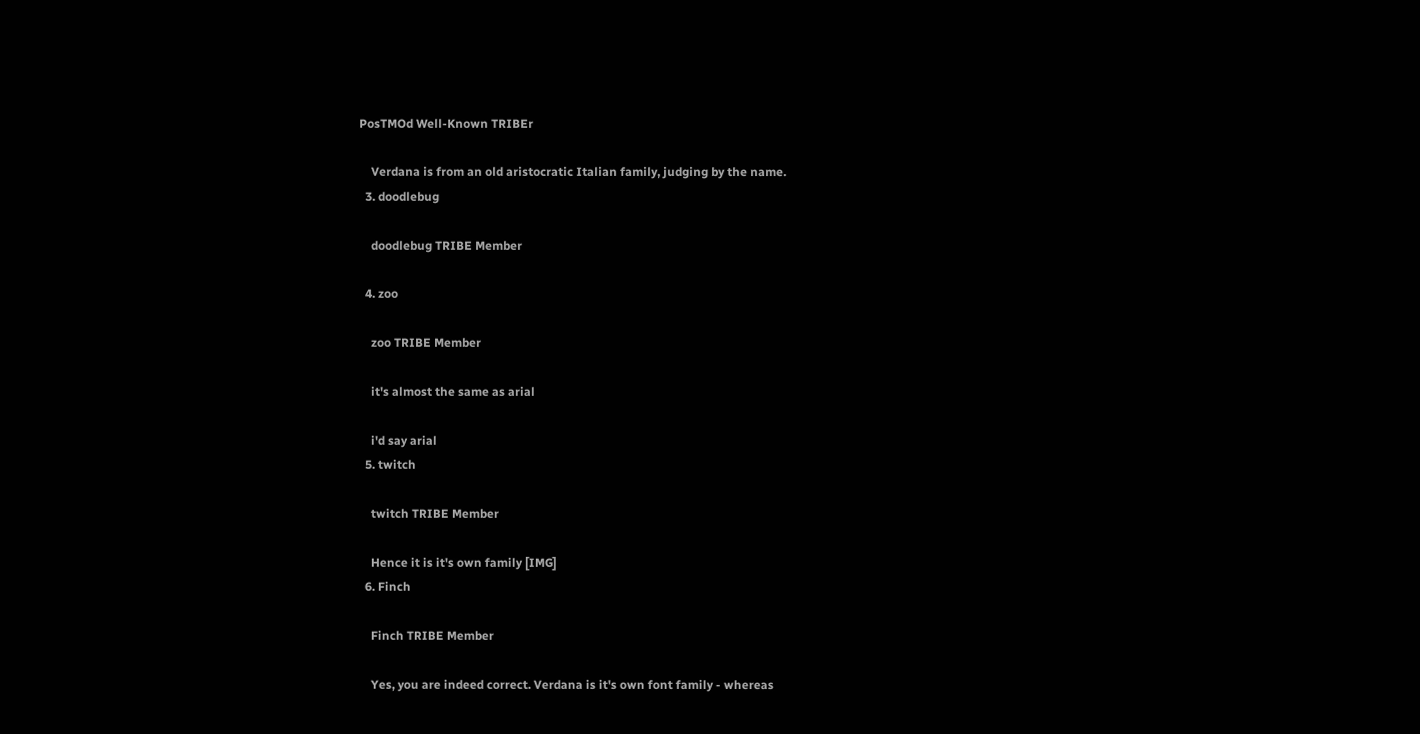PosTMOd Well-Known TRIBEr

    Verdana is from an old aristocratic Italian family, judging by the name.
  3. doodlebug

    doodlebug TRIBE Member

  4. zoo

    zoo TRIBE Member

    it's almost the same as arial

    i'd say arial
  5. twitch

    twitch TRIBE Member

    Hence it is it's own family [IMG]
  6. Finch

    Finch TRIBE Member

    Yes, you are indeed correct. Verdana is it's own font family - whereas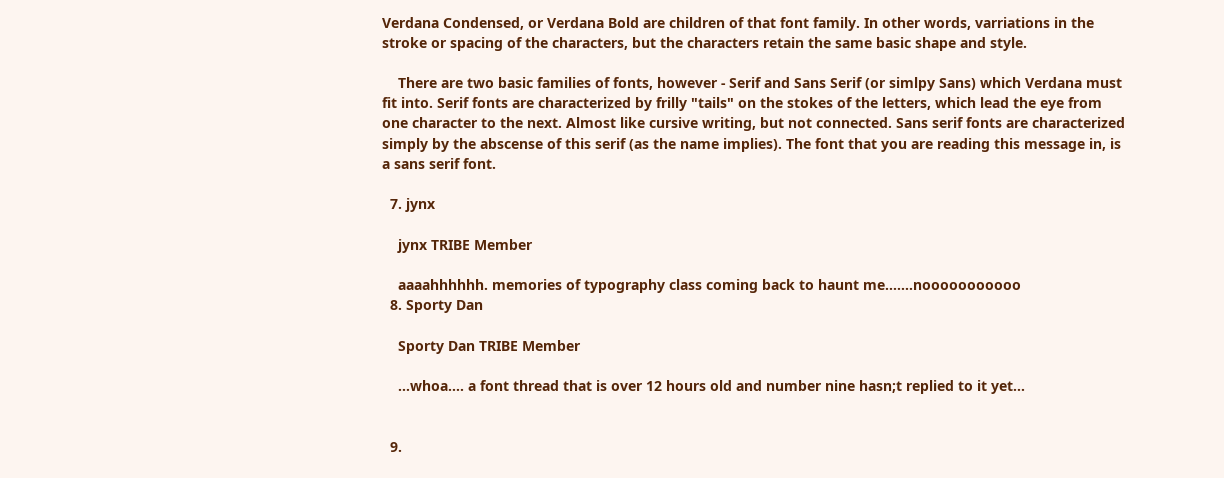Verdana Condensed, or Verdana Bold are children of that font family. In other words, varriations in the stroke or spacing of the characters, but the characters retain the same basic shape and style.

    There are two basic families of fonts, however - Serif and Sans Serif (or simlpy Sans) which Verdana must fit into. Serif fonts are characterized by frilly "tails" on the stokes of the letters, which lead the eye from one character to the next. Almost like cursive writing, but not connected. Sans serif fonts are characterized simply by the abscense of this serif (as the name implies). The font that you are reading this message in, is a sans serif font.

  7. jynx

    jynx TRIBE Member

    aaaahhhhhh. memories of typography class coming back to haunt me.......nooooooooooo
  8. Sporty Dan

    Sporty Dan TRIBE Member

    ...whoa.... a font thread that is over 12 hours old and number nine hasn;t replied to it yet...


  9.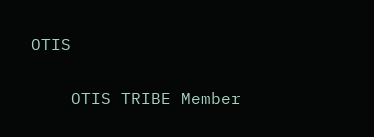OTIS

    OTIS TRIBE Member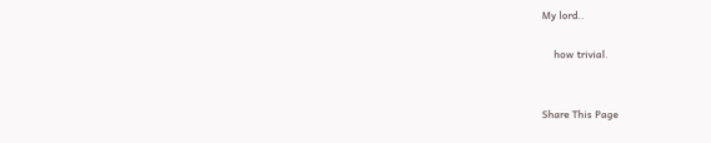My lord..

    how trivial.


Share This Page